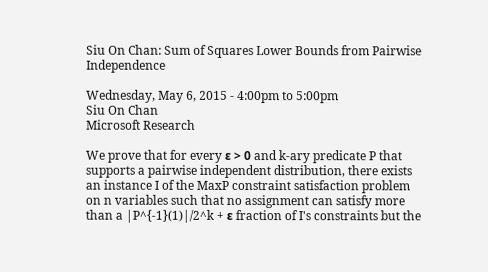Siu On Chan: Sum of Squares Lower Bounds from Pairwise Independence

Wednesday, May 6, 2015 - 4:00pm to 5:00pm
Siu On Chan
Microsoft Research

We prove that for every ε > 0 and k-ary predicate P that supports a pairwise independent distribution, there exists an instance I of the MaxP constraint satisfaction problem on n variables such that no assignment can satisfy more than a |P^{-1}(1)|/2^k + ε fraction of I's constraints but the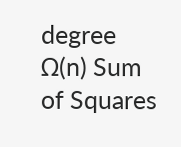degree Ω(n) Sum of Squares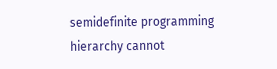semidefinite programming hierarchy cannot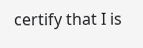certify that I is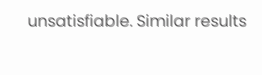unsatisfiable. Similar results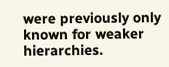were previously only known for weaker hierarchies.